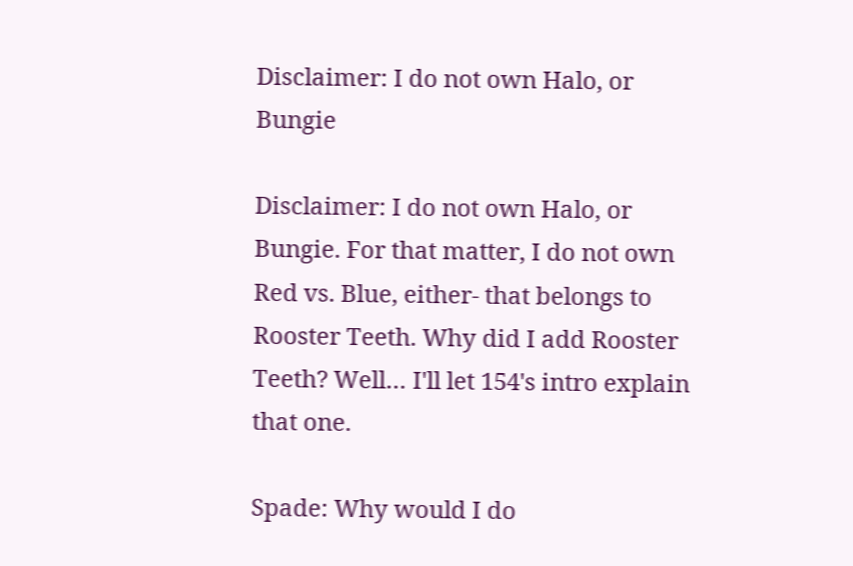Disclaimer: I do not own Halo, or Bungie

Disclaimer: I do not own Halo, or Bungie. For that matter, I do not own Red vs. Blue, either- that belongs to Rooster Teeth. Why did I add Rooster Teeth? Well… I'll let 154's intro explain that one.

Spade: Why would I do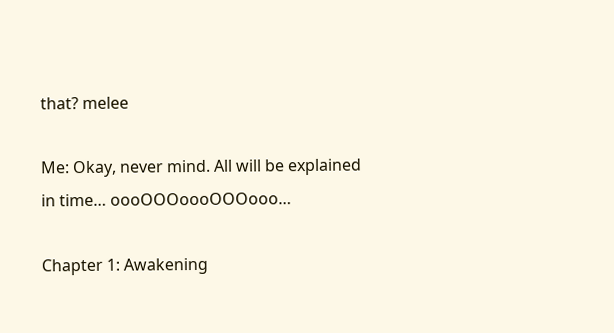that? melee

Me: Okay, never mind. All will be explained in time… oooOOOoooOOOooo…

Chapter 1: Awakening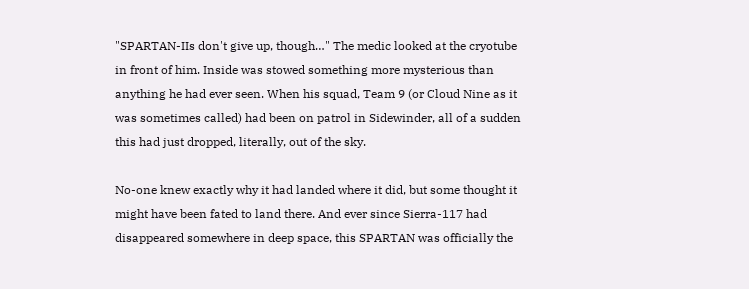"SPARTAN-IIs don't give up, though…" The medic looked at the cryotube in front of him. Inside was stowed something more mysterious than anything he had ever seen. When his squad, Team 9 (or Cloud Nine as it was sometimes called) had been on patrol in Sidewinder, all of a sudden this had just dropped, literally, out of the sky.

No-one knew exactly why it had landed where it did, but some thought it might have been fated to land there. And ever since Sierra-117 had disappeared somewhere in deep space, this SPARTAN was officially the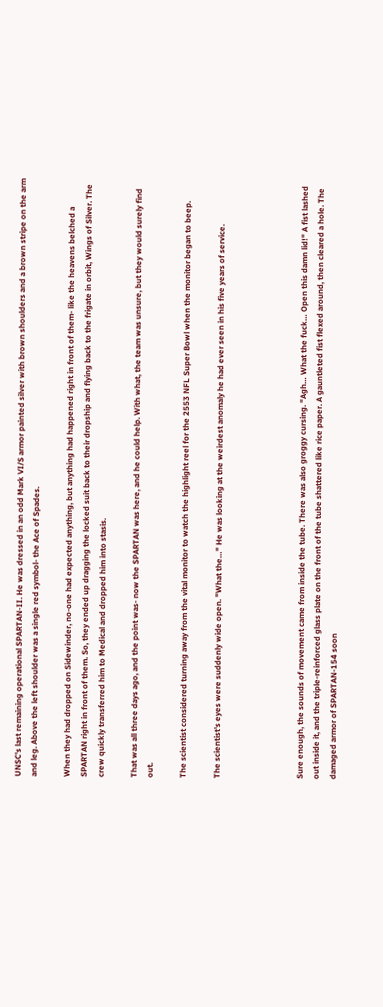UNSC's last remaining operational SPARTAN-II. He was dressed in an odd Mark VI/S armor painted silver with brown shoulders and a brown stripe on the arm and leg. Above the left shoulder was a single red symbol- the Ace of Spades.

When they had dropped on Sidewinder, no-one had expected anything, but anything had happened right in front of them- like the heavens belched a SPARTAN right in front of them. So, they ended up dragging the locked suit back to their dropship and flying back to the frigate in orbit, Wings of Silver. The crew quickly transferred him to Medical and dropped him into stasis.

That was all three days ago, and the point was- now the SPARTAN was here, and he could help. With what, the team was unsure, but they would surely find out.

The scientist considered turning away from the vital monitor to watch the highlight reel for the 2553 NFL Super Bowl when the monitor began to beep.

The scientist's eyes were suddenly wide open. "What the…" He was looking at the weirdest anomaly he had ever seen in his five years of service.




Sure enough, the sounds of movement came from inside the tube. There was also groggy cursing. "Agh… What the fuck… Open this damn lid!" A fist lashed out inside it, and the triple-reinforced glass plate on the front of the tube shattered like rice paper. A gauntleted fist flexed around, then cleared a hole. The damaged armor of SPARTAN-154 soon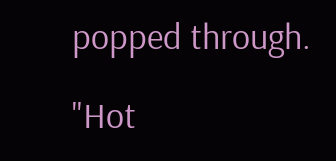popped through.

"Hot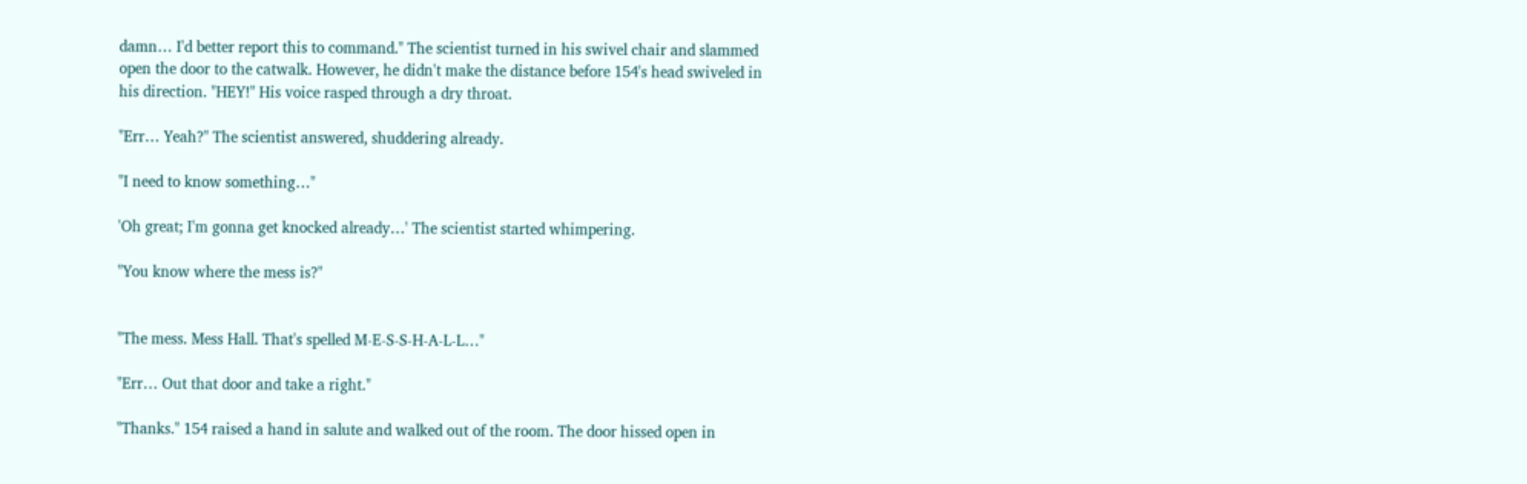damn… I'd better report this to command." The scientist turned in his swivel chair and slammed open the door to the catwalk. However, he didn't make the distance before 154's head swiveled in his direction. "HEY!" His voice rasped through a dry throat.

"Err… Yeah?" The scientist answered, shuddering already.

"I need to know something…"

'Oh great; I'm gonna get knocked already…' The scientist started whimpering.

"You know where the mess is?"


"The mess. Mess Hall. That's spelled M-E-S-S-H-A-L-L…"

"Err… Out that door and take a right."

"Thanks." 154 raised a hand in salute and walked out of the room. The door hissed open in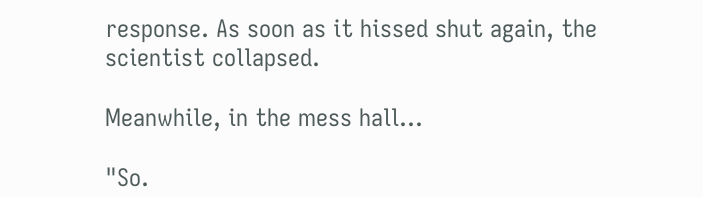response. As soon as it hissed shut again, the scientist collapsed.

Meanwhile, in the mess hall…

"So.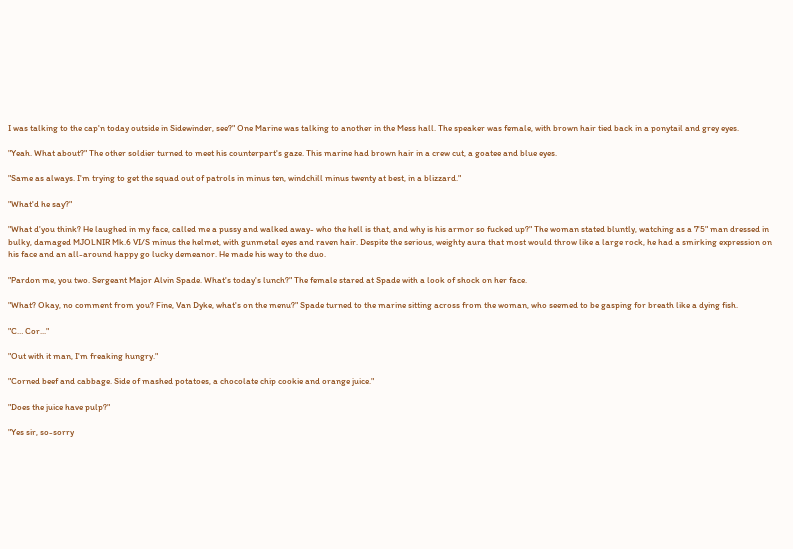I was talking to the cap'n today outside in Sidewinder, see?" One Marine was talking to another in the Mess hall. The speaker was female, with brown hair tied back in a ponytail and grey eyes.

"Yeah. What about?" The other soldier turned to meet his counterpart's gaze. This marine had brown hair in a crew cut, a goatee and blue eyes.

"Same as always. I'm trying to get the squad out of patrols in minus ten, windchill minus twenty at best, in a blizzard."

"What'd he say?"

"What d'you think? He laughed in my face, called me a pussy and walked away- who the hell is that, and why is his armor so fucked up?" The woman stated bluntly, watching as a 7'5" man dressed in bulky, damaged MJOLNIR Mk.6 VI/S minus the helmet, with gunmetal eyes and raven hair. Despite the serious, weighty aura that most would throw like a large rock, he had a smirking expression on his face and an all-around happy go lucky demeanor. He made his way to the duo.

"Pardon me, you two. Sergeant Major Alvin Spade. What's today's lunch?" The female stared at Spade with a look of shock on her face.

"What? Okay, no comment from you? Fine, Van Dyke, what's on the menu?" Spade turned to the marine sitting across from the woman, who seemed to be gasping for breath like a dying fish.

"C… Cor..."

"Out with it man, I'm freaking hungry."

"Corned beef and cabbage. Side of mashed potatoes, a chocolate chip cookie and orange juice."

"Does the juice have pulp?"

"Yes sir, so-sorry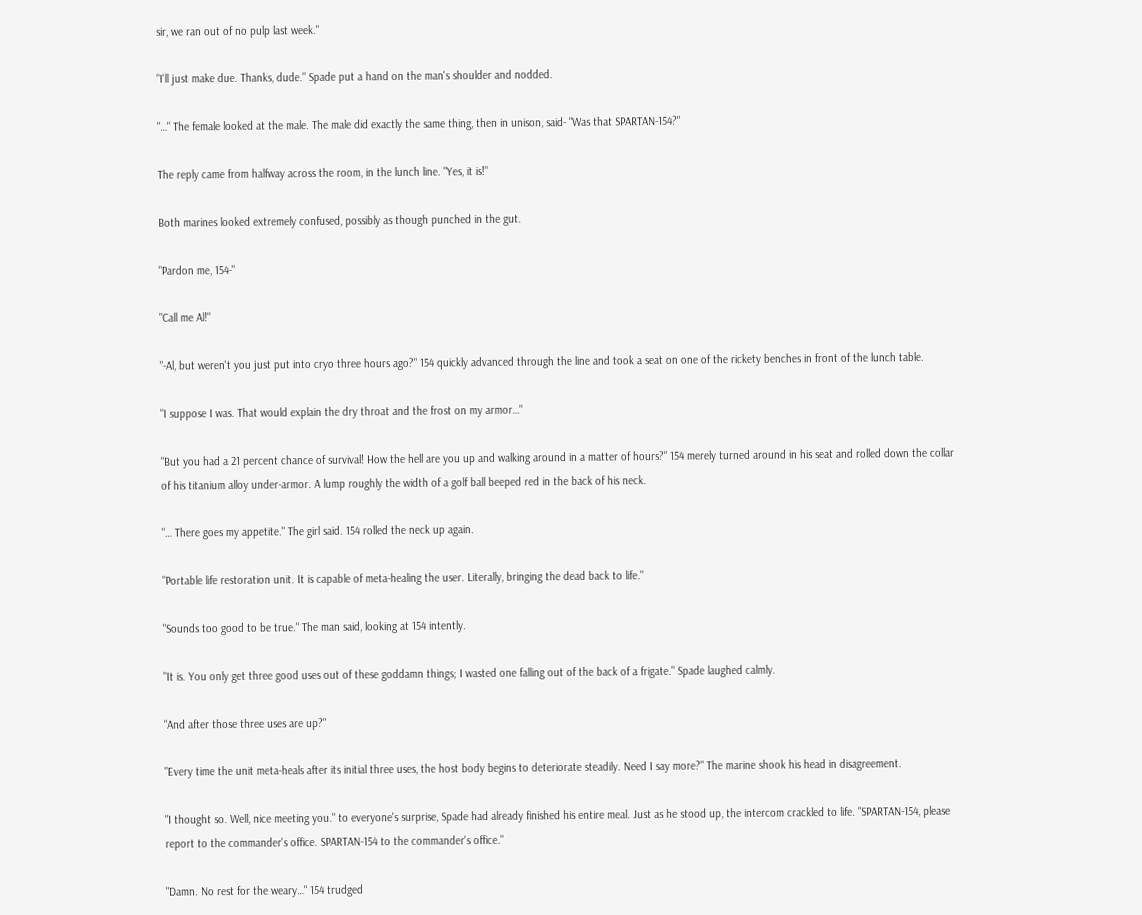sir, we ran out of no pulp last week."

"I'll just make due. Thanks, dude." Spade put a hand on the man's shoulder and nodded.

"…" The female looked at the male. The male did exactly the same thing, then in unison, said- "Was that SPARTAN-154?"

The reply came from halfway across the room, in the lunch line. "Yes, it is!"

Both marines looked extremely confused, possibly as though punched in the gut.

"Pardon me, 154-"

"Call me Al!"

"-Al, but weren't you just put into cryo three hours ago?" 154 quickly advanced through the line and took a seat on one of the rickety benches in front of the lunch table.

"I suppose I was. That would explain the dry throat and the frost on my armor…"

"But you had a 21 percent chance of survival! How the hell are you up and walking around in a matter of hours?" 154 merely turned around in his seat and rolled down the collar of his titanium alloy under-armor. A lump roughly the width of a golf ball beeped red in the back of his neck.

"… There goes my appetite." The girl said. 154 rolled the neck up again.

"Portable life restoration unit. It is capable of meta-healing the user. Literally, bringing the dead back to life."

"Sounds too good to be true." The man said, looking at 154 intently.

"It is. You only get three good uses out of these goddamn things; I wasted one falling out of the back of a frigate." Spade laughed calmly.

"And after those three uses are up?"

"Every time the unit meta-heals after its initial three uses, the host body begins to deteriorate steadily. Need I say more?" The marine shook his head in disagreement.

"I thought so. Well, nice meeting you." to everyone's surprise, Spade had already finished his entire meal. Just as he stood up, the intercom crackled to life. "SPARTAN-154, please report to the commander's office. SPARTAN-154 to the commander's office."

"Damn. No rest for the weary…" 154 trudged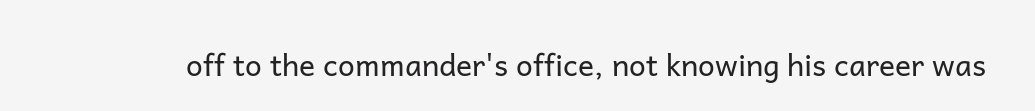off to the commander's office, not knowing his career was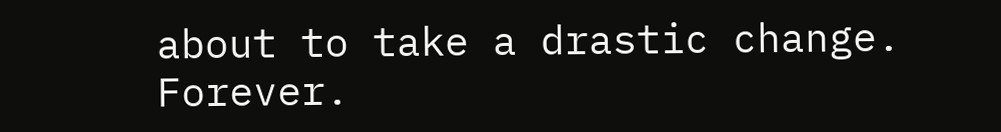about to take a drastic change. Forever.